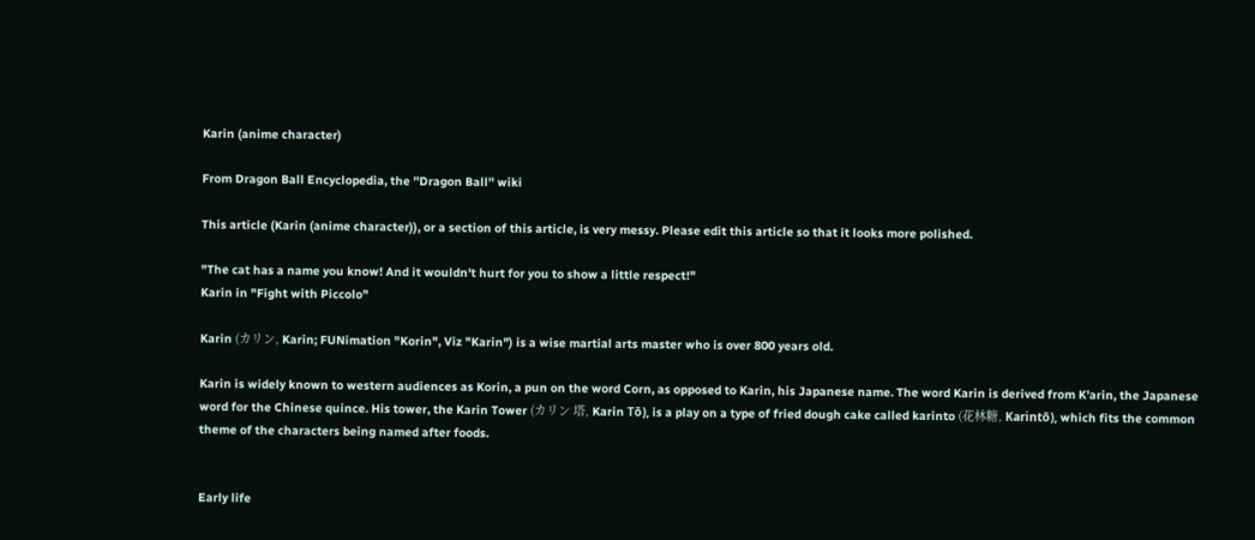Karin (anime character)

From Dragon Ball Encyclopedia, the ''Dragon Ball'' wiki

This article (Karin (anime character)), or a section of this article, is very messy. Please edit this article so that it looks more polished.

"The cat has a name you know! And it wouldn't hurt for you to show a little respect!"
Karin in "Fight with Piccolo"

Karin (カリン, Karin; FUNimation "Korin", Viz "Karin") is a wise martial arts master who is over 800 years old.

Karin is widely known to western audiences as Korin, a pun on the word Corn, as opposed to Karin, his Japanese name. The word Karin is derived from K'arin, the Japanese word for the Chinese quince. His tower, the Karin Tower (カリン 塔, Karin Tō), is a play on a type of fried dough cake called karinto (花林糖, Karintō), which fits the common theme of the characters being named after foods.


Early life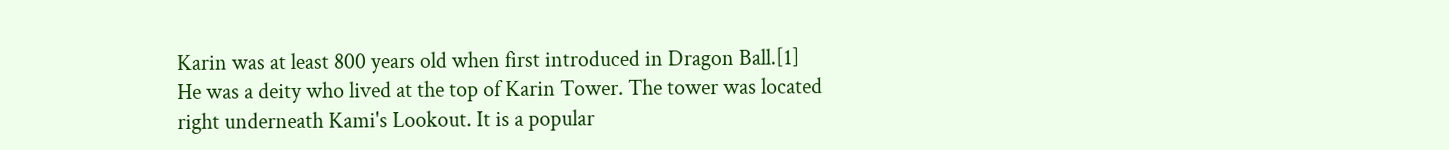Karin was at least 800 years old when first introduced in Dragon Ball.[1] He was a deity who lived at the top of Karin Tower. The tower was located right underneath Kami's Lookout. It is a popular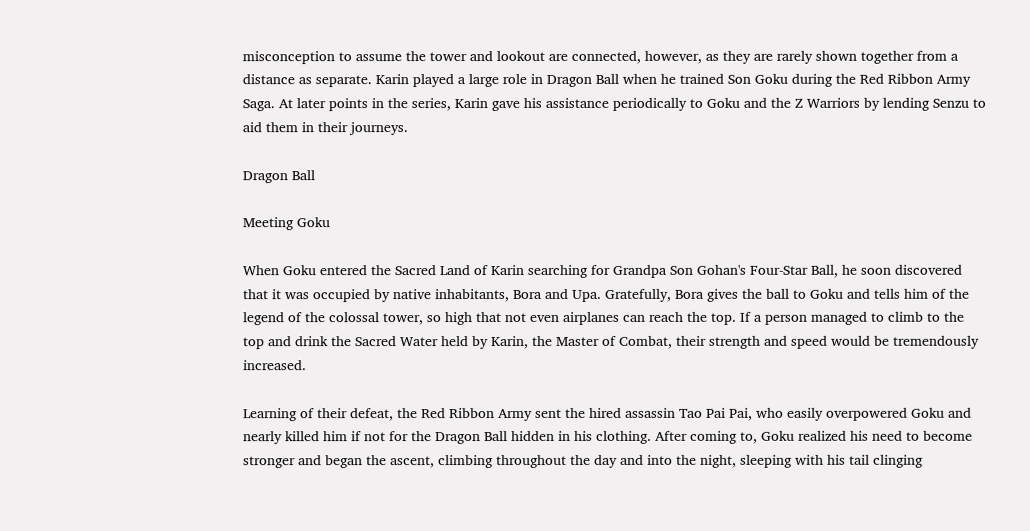misconception to assume the tower and lookout are connected, however, as they are rarely shown together from a distance as separate. Karin played a large role in Dragon Ball when he trained Son Goku during the Red Ribbon Army Saga. At later points in the series, Karin gave his assistance periodically to Goku and the Z Warriors by lending Senzu to aid them in their journeys.

Dragon Ball

Meeting Goku

When Goku entered the Sacred Land of Karin searching for Grandpa Son Gohan's Four-Star Ball, he soon discovered that it was occupied by native inhabitants, Bora and Upa. Gratefully, Bora gives the ball to Goku and tells him of the legend of the colossal tower, so high that not even airplanes can reach the top. If a person managed to climb to the top and drink the Sacred Water held by Karin, the Master of Combat, their strength and speed would be tremendously increased.

Learning of their defeat, the Red Ribbon Army sent the hired assassin Tao Pai Pai, who easily overpowered Goku and nearly killed him if not for the Dragon Ball hidden in his clothing. After coming to, Goku realized his need to become stronger and began the ascent, climbing throughout the day and into the night, sleeping with his tail clinging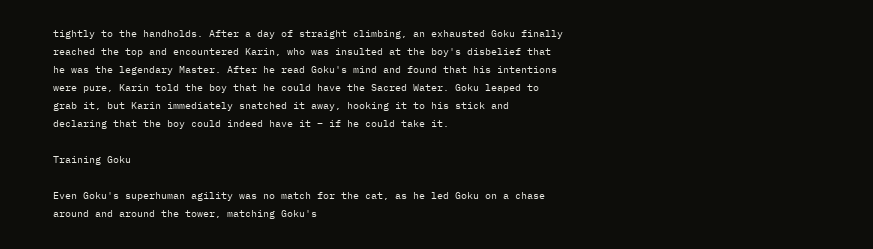tightly to the handholds. After a day of straight climbing, an exhausted Goku finally reached the top and encountered Karin, who was insulted at the boy's disbelief that he was the legendary Master. After he read Goku's mind and found that his intentions were pure, Karin told the boy that he could have the Sacred Water. Goku leaped to grab it, but Karin immediately snatched it away, hooking it to his stick and declaring that the boy could indeed have it – if he could take it.

Training Goku

Even Goku's superhuman agility was no match for the cat, as he led Goku on a chase around and around the tower, matching Goku's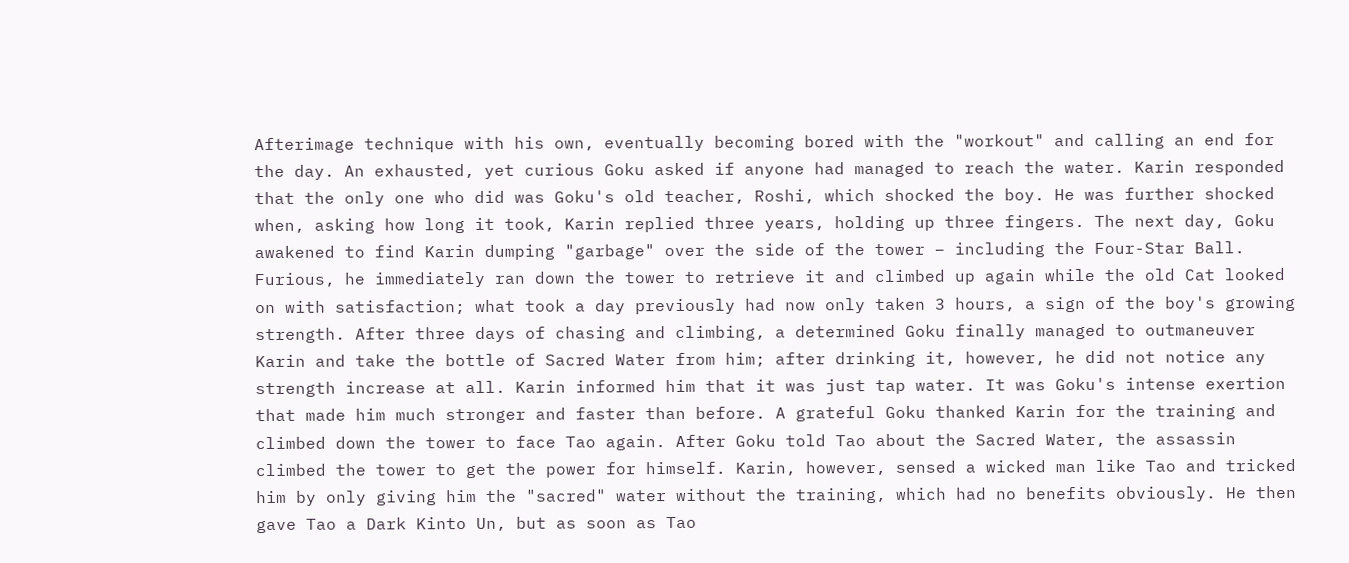Afterimage technique with his own, eventually becoming bored with the "workout" and calling an end for the day. An exhausted, yet curious Goku asked if anyone had managed to reach the water. Karin responded that the only one who did was Goku's old teacher, Roshi, which shocked the boy. He was further shocked when, asking how long it took, Karin replied three years, holding up three fingers. The next day, Goku awakened to find Karin dumping "garbage" over the side of the tower – including the Four-Star Ball. Furious, he immediately ran down the tower to retrieve it and climbed up again while the old Cat looked on with satisfaction; what took a day previously had now only taken 3 hours, a sign of the boy's growing strength. After three days of chasing and climbing, a determined Goku finally managed to outmaneuver Karin and take the bottle of Sacred Water from him; after drinking it, however, he did not notice any strength increase at all. Karin informed him that it was just tap water. It was Goku's intense exertion that made him much stronger and faster than before. A grateful Goku thanked Karin for the training and climbed down the tower to face Tao again. After Goku told Tao about the Sacred Water, the assassin climbed the tower to get the power for himself. Karin, however, sensed a wicked man like Tao and tricked him by only giving him the "sacred" water without the training, which had no benefits obviously. He then gave Tao a Dark Kinto Un, but as soon as Tao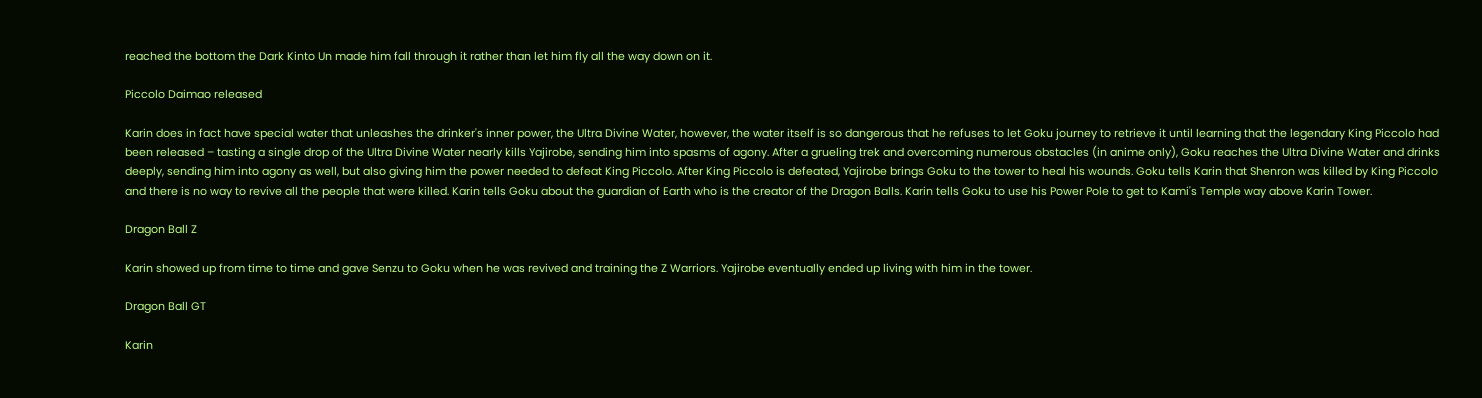reached the bottom the Dark Kinto Un made him fall through it rather than let him fly all the way down on it.

Piccolo Daimao released

Karin does in fact have special water that unleashes the drinker's inner power, the Ultra Divine Water, however, the water itself is so dangerous that he refuses to let Goku journey to retrieve it until learning that the legendary King Piccolo had been released – tasting a single drop of the Ultra Divine Water nearly kills Yajirobe, sending him into spasms of agony. After a grueling trek and overcoming numerous obstacles (in anime only), Goku reaches the Ultra Divine Water and drinks deeply, sending him into agony as well, but also giving him the power needed to defeat King Piccolo. After King Piccolo is defeated, Yajirobe brings Goku to the tower to heal his wounds. Goku tells Karin that Shenron was killed by King Piccolo and there is no way to revive all the people that were killed. Karin tells Goku about the guardian of Earth who is the creator of the Dragon Balls. Karin tells Goku to use his Power Pole to get to Kami's Temple way above Karin Tower.

Dragon Ball Z

Karin showed up from time to time and gave Senzu to Goku when he was revived and training the Z Warriors. Yajirobe eventually ended up living with him in the tower.

Dragon Ball GT

Karin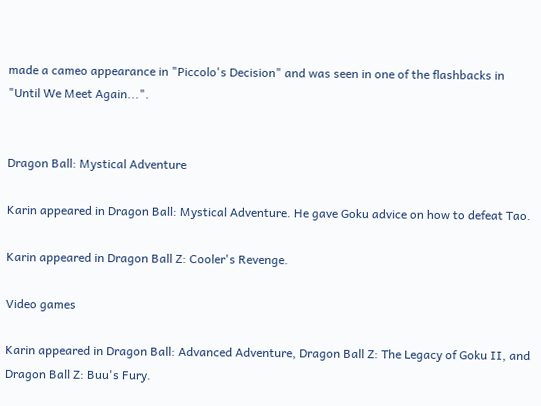made a cameo appearance in "Piccolo's Decision" and was seen in one of the flashbacks in "Until We Meet Again...".


Dragon Ball: Mystical Adventure

Karin appeared in Dragon Ball: Mystical Adventure. He gave Goku advice on how to defeat Tao.

Karin appeared in Dragon Ball Z: Cooler's Revenge.

Video games

Karin appeared in Dragon Ball: Advanced Adventure, Dragon Ball Z: The Legacy of Goku II, and Dragon Ball Z: Buu's Fury.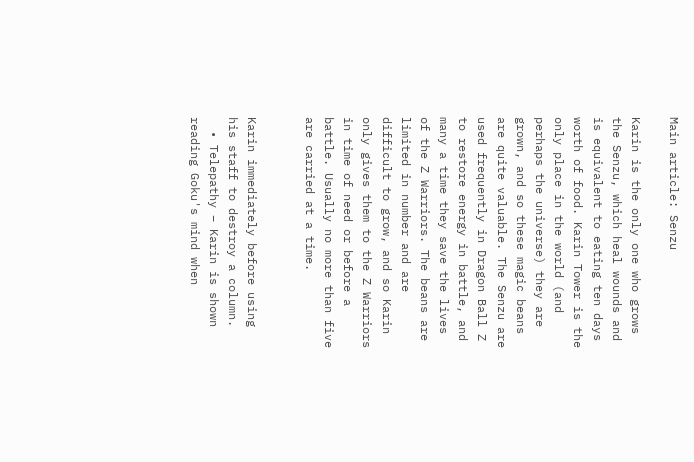Main article: Senzu

Karin is the only one who grows the Senzu, which heal wounds and is equivalent to eating ten days worth of food. Karin Tower is the only place in the world (and perhaps the universe) they are grown, and so these magic beans are quite valuable. The Senzu are used frequently in Dragon Ball Z to restore energy in battle, and many a time they save the lives of the Z Warriors. The beans are limited in number and are difficult to grow, and so Karin only gives them to the Z Warriors in time of need or before a battle. Usually no more than five are carried at a time.


Karin immediately before using his staff to destroy a column.
  • Telepathy – Karin is shown reading Goku's mind when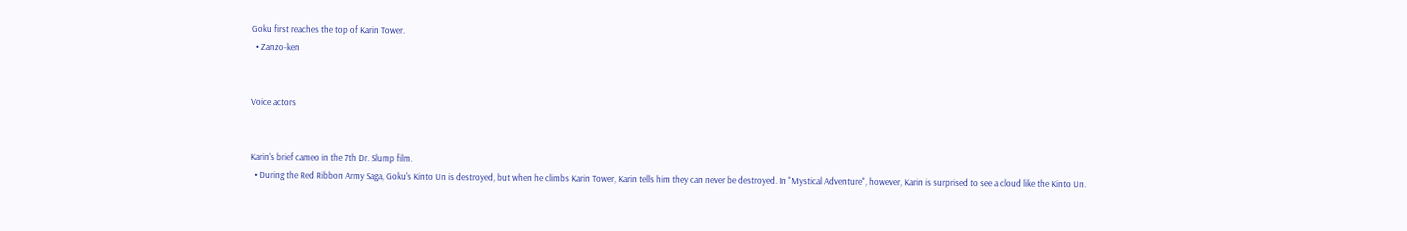Goku first reaches the top of Karin Tower.
  • Zanzo-ken


Voice actors


Karin's brief cameo in the 7th Dr. Slump film.
  • During the Red Ribbon Army Saga, Goku's Kinto Un is destroyed, but when he climbs Karin Tower, Karin tells him they can never be destroyed. In "Mystical Adventure", however, Karin is surprised to see a cloud like the Kinto Un.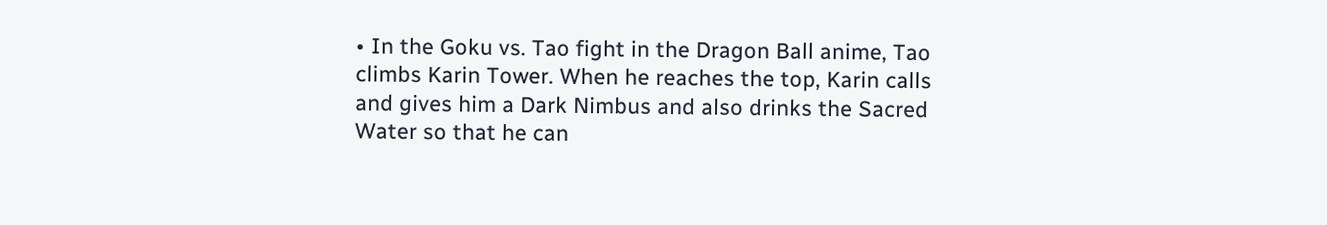• In the Goku vs. Tao fight in the Dragon Ball anime, Tao climbs Karin Tower. When he reaches the top, Karin calls and gives him a Dark Nimbus and also drinks the Sacred Water so that he can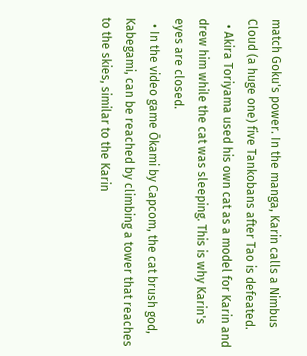match Goku's power. In the manga, Karin calls a Nimbus Cloud (a huge one) five Tankobans after Tao is defeated.
  • Akira Toriyama used his own cat as a model for Karin and drew him while the cat was sleeping. This is why Karin's eyes are closed.
  • In the video game Ōkami by Capcom, the cat brush god, Kabegami, can be reached by climbing a tower that reaches to the skies, similar to the Karin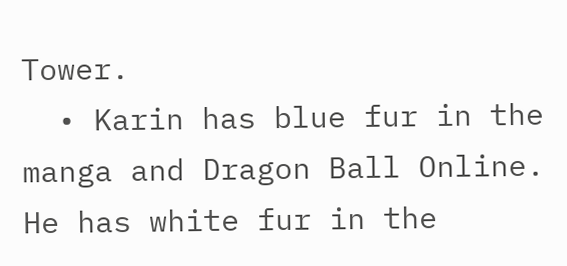Tower.
  • Karin has blue fur in the manga and Dragon Ball Online. He has white fur in the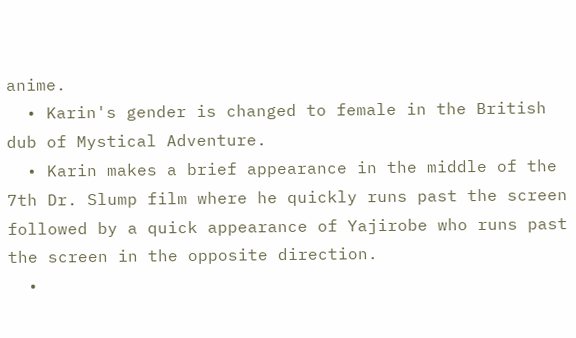anime.
  • Karin's gender is changed to female in the British dub of Mystical Adventure.
  • Karin makes a brief appearance in the middle of the 7th Dr. Slump film where he quickly runs past the screen followed by a quick appearance of Yajirobe who runs past the screen in the opposite direction.
  •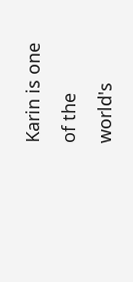Karin is one of the world's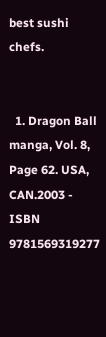best sushi chefs.


  1. Dragon Ball manga, Vol. 8, Page 62. USA, CAN.2003 - ISBN 9781569319277